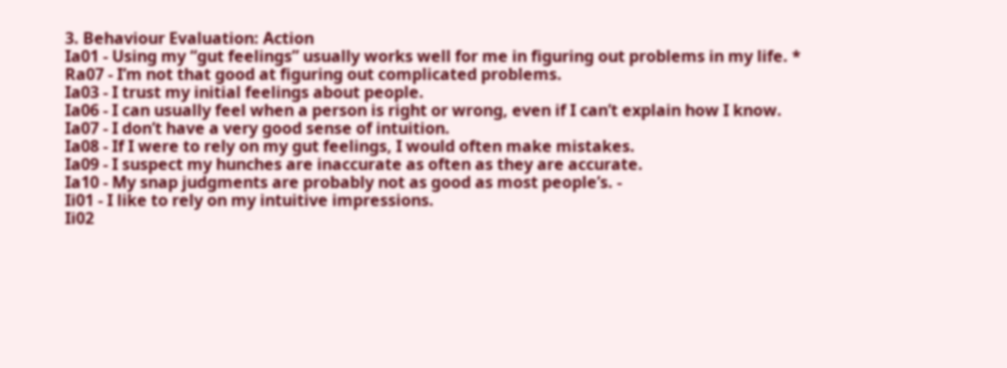3. Behaviour Evaluation: Action
Ia01 - Using my “gut feelings” usually works well for me in figuring out problems in my life. *
Ra07 - I’m not that good at figuring out complicated problems.
Ia03 - I trust my initial feelings about people.
Ia06 - I can usually feel when a person is right or wrong, even if I can’t explain how I know.
Ia07 - I don’t have a very good sense of intuition.
Ia08 - If I were to rely on my gut feelings, I would often make mistakes.
Ia09 - I suspect my hunches are inaccurate as often as they are accurate.
Ia10 - My snap judgments are probably not as good as most people’s. -
Ii01 - I like to rely on my intuitive impressions.
Ii02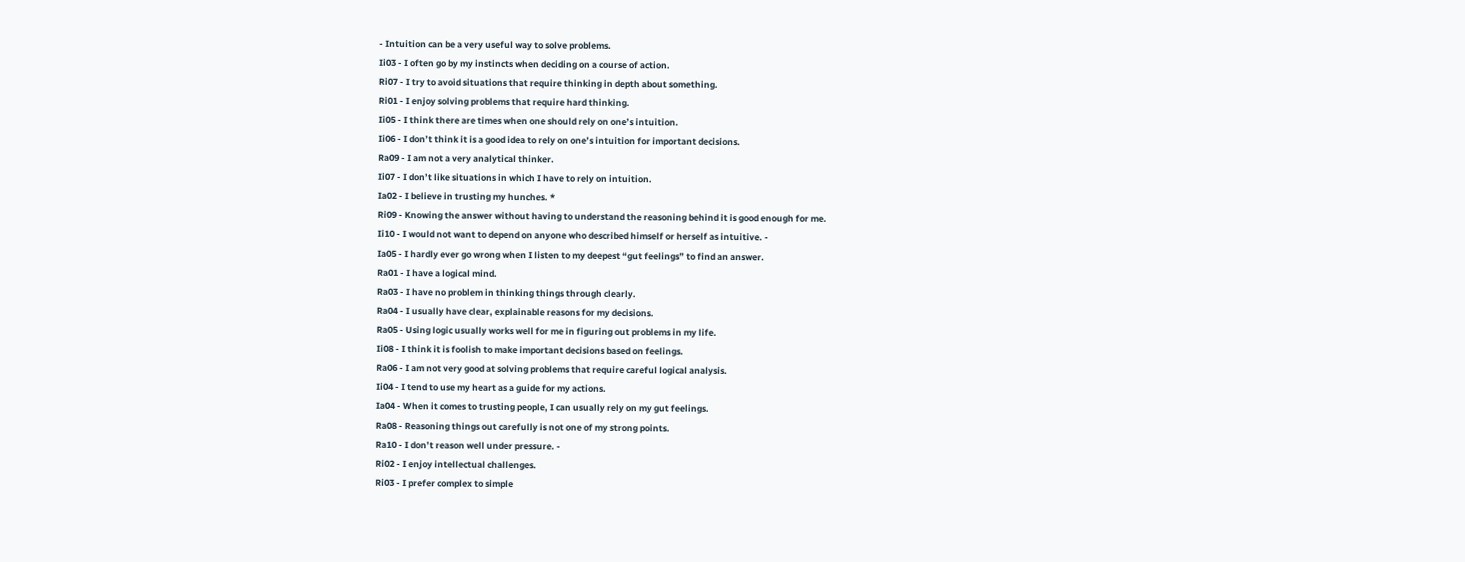- Intuition can be a very useful way to solve problems.
Ii03 - I often go by my instincts when deciding on a course of action.
Ri07 - I try to avoid situations that require thinking in depth about something.
Ri01 - I enjoy solving problems that require hard thinking.
Ii05 - I think there are times when one should rely on one’s intuition.
Ii06 - I don’t think it is a good idea to rely on one’s intuition for important decisions.
Ra09 - I am not a very analytical thinker.
Ii07 - I don’t like situations in which I have to rely on intuition.
Ia02 - I believe in trusting my hunches. *
Ri09 - Knowing the answer without having to understand the reasoning behind it is good enough for me.
Ii10 - I would not want to depend on anyone who described himself or herself as intuitive. -
Ia05 - I hardly ever go wrong when I listen to my deepest “gut feelings” to find an answer.
Ra01 - I have a logical mind.
Ra03 - I have no problem in thinking things through clearly.
Ra04 - I usually have clear, explainable reasons for my decisions.
Ra05 - Using logic usually works well for me in figuring out problems in my life.
Ii08 - I think it is foolish to make important decisions based on feelings.
Ra06 - I am not very good at solving problems that require careful logical analysis.
Ii04 - I tend to use my heart as a guide for my actions.
Ia04 - When it comes to trusting people, I can usually rely on my gut feelings.
Ra08 - Reasoning things out carefully is not one of my strong points.
Ra10 - I don’t reason well under pressure. -
Ri02 - I enjoy intellectual challenges.
Ri03 - I prefer complex to simple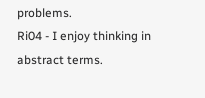problems.
Ri04 - I enjoy thinking in abstract terms.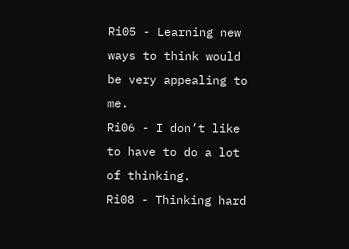Ri05 - Learning new ways to think would be very appealing to me.
Ri06 - I don’t like to have to do a lot of thinking.
Ri08 - Thinking hard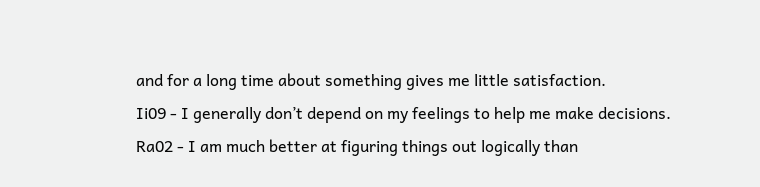and for a long time about something gives me little satisfaction.
Ii09 - I generally don’t depend on my feelings to help me make decisions.
Ra02 - I am much better at figuring things out logically than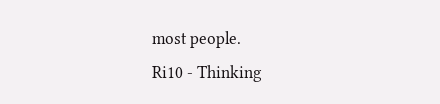most people.
Ri10 - Thinking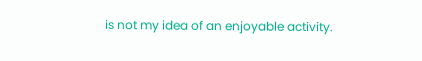is not my idea of an enjoyable activity.